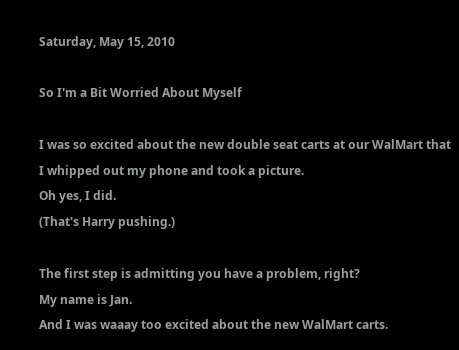Saturday, May 15, 2010

So I'm a Bit Worried About Myself

I was so excited about the new double seat carts at our WalMart that I whipped out my phone and took a picture.
Oh yes, I did.
(That's Harry pushing.)

The first step is admitting you have a problem, right?
My name is Jan.
And I was waaay too excited about the new WalMart carts.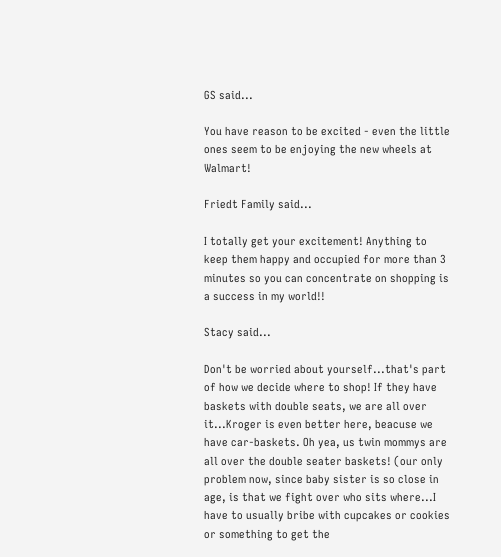GS said...

You have reason to be excited - even the little ones seem to be enjoying the new wheels at Walmart!

Friedt Family said...

I totally get your excitement! Anything to keep them happy and occupied for more than 3 minutes so you can concentrate on shopping is a success in my world!!

Stacy said...

Don't be worried about yourself...that's part of how we decide where to shop! If they have baskets with double seats, we are all over it...Kroger is even better here, beacuse we have car-baskets. Oh yea, us twin mommys are all over the double seater baskets! (our only problem now, since baby sister is so close in age, is that we fight over who sits where...I have to usually bribe with cupcakes or cookies or something to get the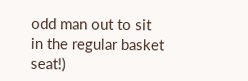odd man out to sit in the regular basket seat!)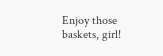Enjoy those baskets, girl!